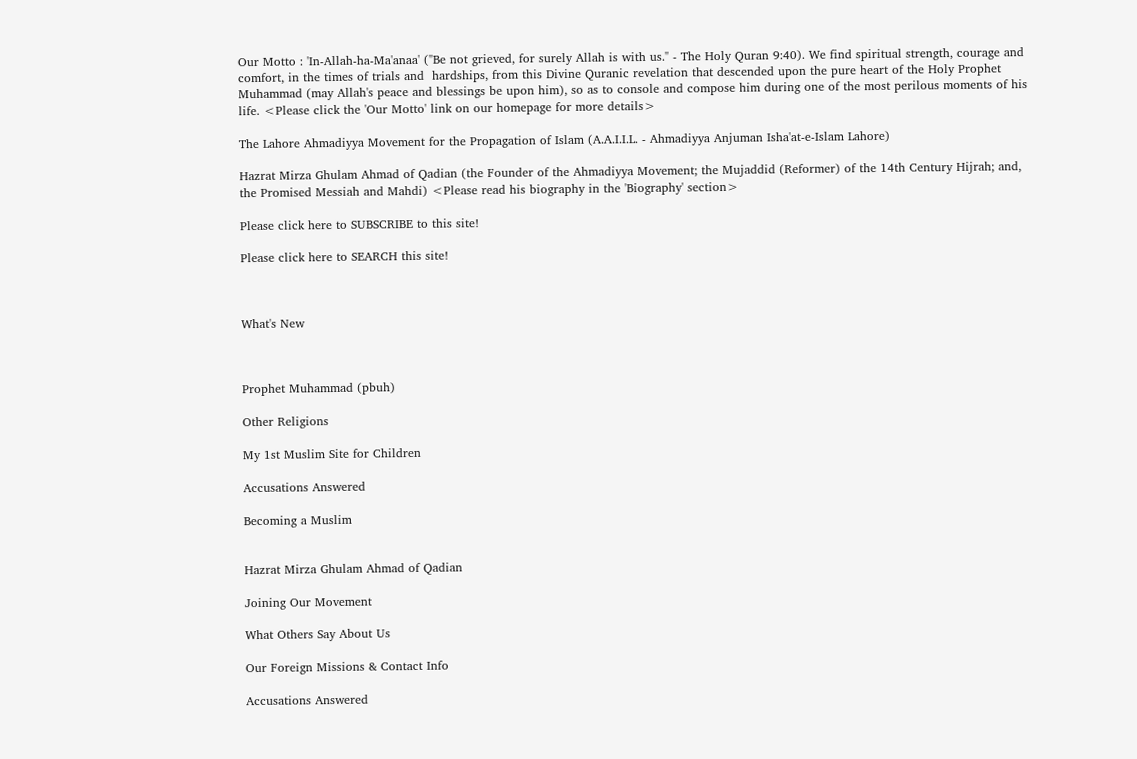Our Motto : 'In-Allah-ha-Ma'anaa' ("Be not grieved, for surely Allah is with us." - The Holy Quran 9:40). We find spiritual strength, courage and comfort, in the times of trials and  hardships, from this Divine Quranic revelation that descended upon the pure heart of the Holy Prophet Muhammad (may Allah's peace and blessings be upon him), so as to console and compose him during one of the most perilous moments of his life. <Please click the 'Our Motto' link on our homepage for more details>

The Lahore Ahmadiyya Movement for the Propagation of Islam (A.A.I.I.L. - Ahmadiyya Anjuman Isha'at-e-Islam Lahore)

Hazrat Mirza Ghulam Ahmad of Qadian (the Founder of the Ahmadiyya Movement; the Mujaddid (Reformer) of the 14th Century Hijrah; and, the Promised Messiah and Mahdi) <Please read his biography in the 'Biography' section>

Please click here to SUBSCRIBE to this site!

Please click here to SEARCH this site!



What's New



Prophet Muhammad (pbuh)

Other Religions

My 1st Muslim Site for Children

Accusations Answered

Becoming a Muslim


Hazrat Mirza Ghulam Ahmad of Qadian

Joining Our Movement

What Others Say About Us

Our Foreign Missions & Contact Info

Accusations Answered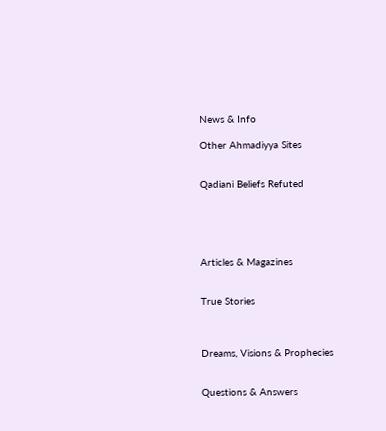News & Info

Other Ahmadiyya Sites


Qadiani Beliefs Refuted





Articles & Magazines


True Stories



Dreams, Visions & Prophecies


Questions & Answers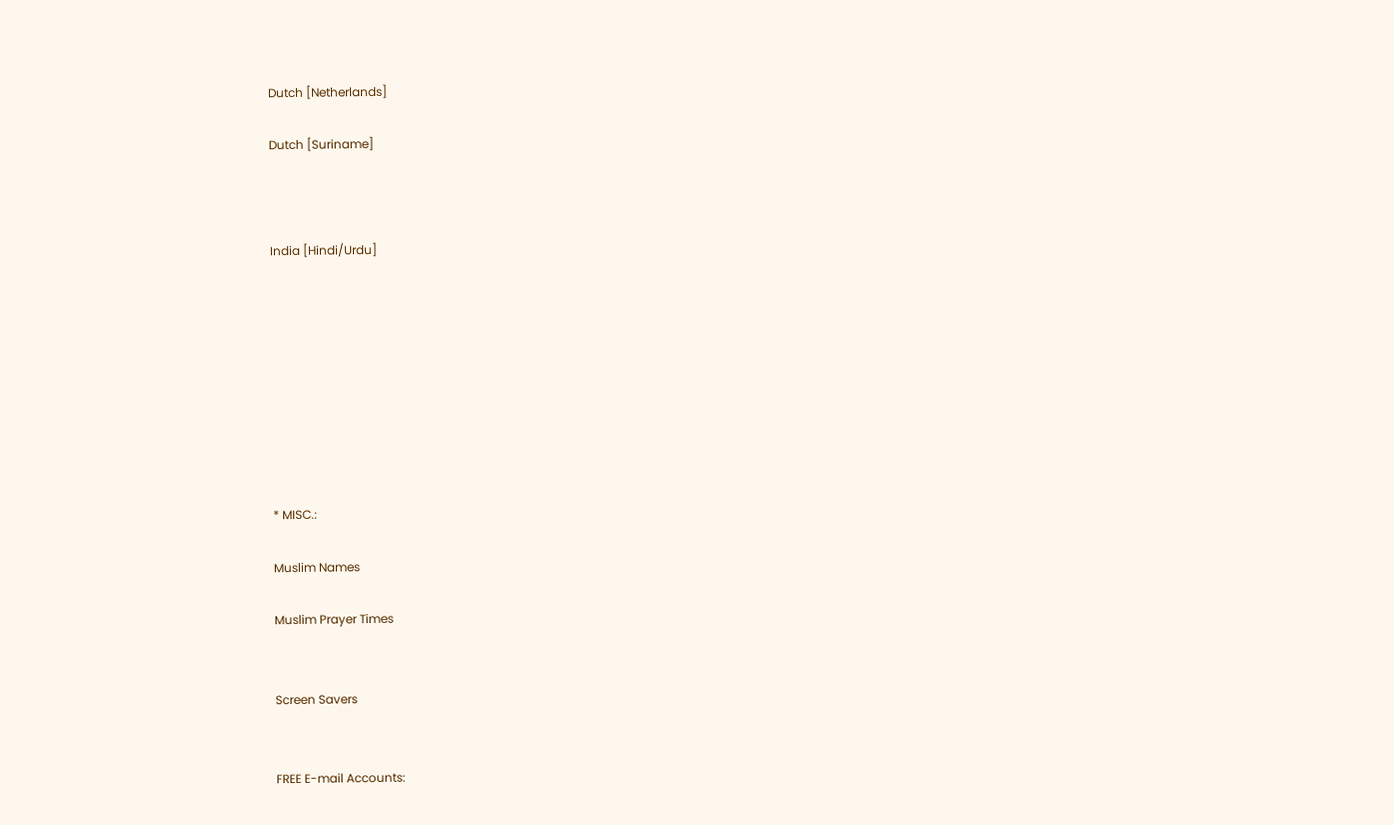Dutch [Netherlands]

Dutch [Suriname]



India [Hindi/Urdu]









* MISC.:

Muslim Names

Muslim Prayer Times


Screen Savers


FREE E-mail Accounts: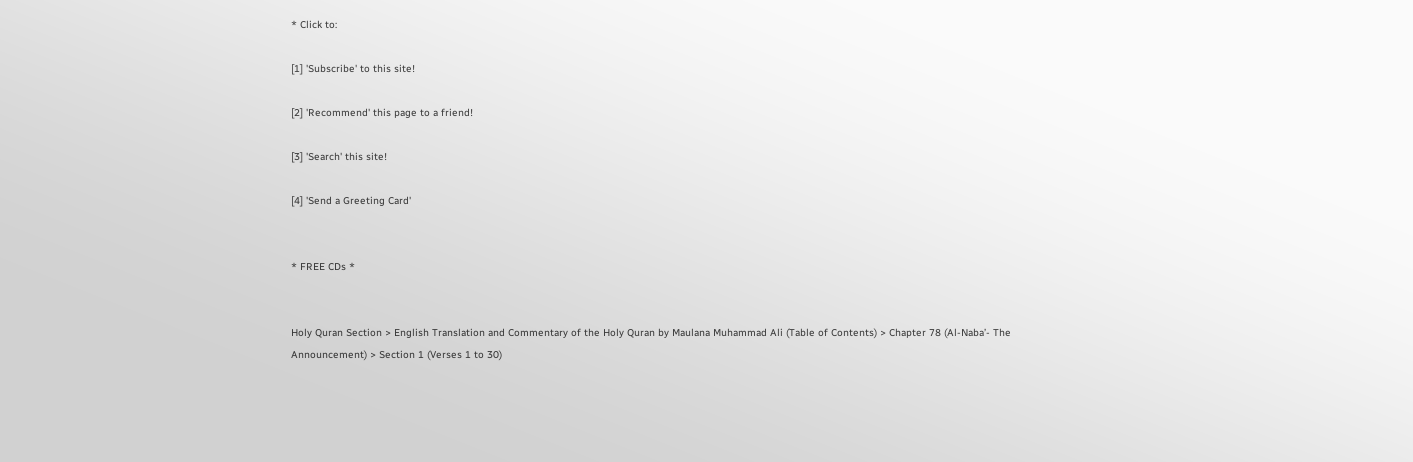* Click to:

[1] 'Subscribe' to this site!

[2] 'Recommend' this page to a friend!

[3] 'Search' this site!

[4] 'Send a Greeting Card'


* FREE CDs *


Holy Quran Section > English Translation and Commentary of the Holy Quran by Maulana Muhammad Ali (Table of Contents) > Chapter 78 (Al-Naba’- The Announcement) > Section 1 (Verses 1 to 30)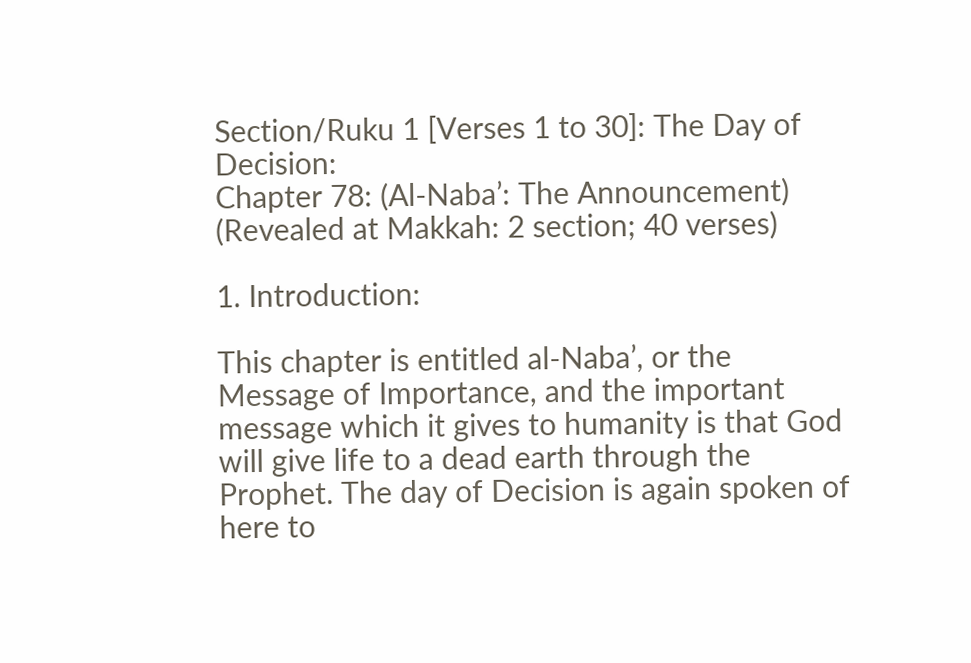Section/Ruku 1 [Verses 1 to 30]: The Day of Decision:
Chapter 78: (Al-Naba’: The Announcement)
(Revealed at Makkah: 2 section; 40 verses)

1. Introduction:

This chapter is entitled al-Naba’, or the Message of Importance, and the important message which it gives to humanity is that God will give life to a dead earth through the Prophet. The day of Decision is again spoken of here to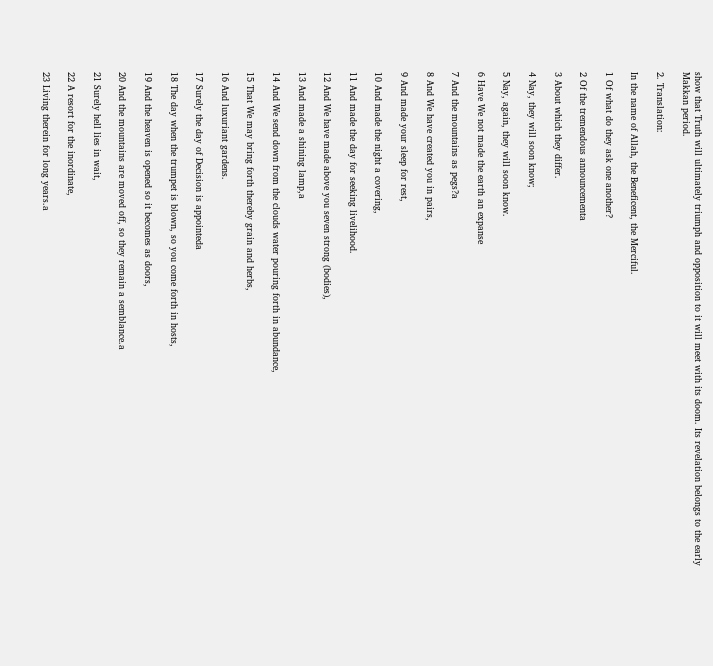show that Truth will ultimately triumph and opposition to it will meet with its doom. Its revelation belongs to the early Makkan period.

2. Translation:

In the name of Allah, the Beneficent, the Merciful.

1 Of what do they ask one another?

2 Of the tremendous announcementa

3 About which they differ.

4 Nay, they will soon know;

5 Nay, again, they will soon know.

6 Have We not made the earth an expanse

7 And the mountains as pegs?a

8 And We have created you in pairs,

9 And made your sleep for rest,

10 And made the night a covering,

11 And made the day for seeking livelihood.

12 And We have made above you seven strong (bodies),

13 And made a shining lamp,a

14 And We send down from the clouds water pouring forth in abundance,

15 That We may bring forth thereby grain and herbs,

16 And luxuriant gardens.

17 Surely the day of Decision is appointeda

18 The day when the trumpet is blown, so you come forth in hosts,

19 And the heaven is opened so it becomes as doors,

20 And the mountains are moved off, so they remain a semblance.a

21 Surely hell lies in wait,

22 A resort for the inordinate,

23 Living therein for long years.a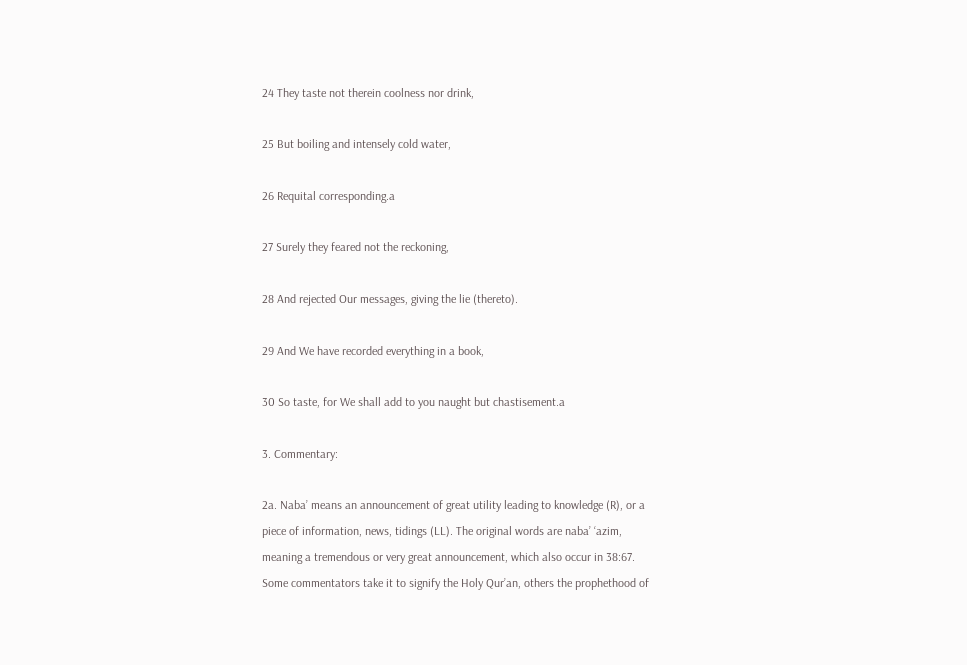24 They taste not therein coolness nor drink,

25 But boiling and intensely cold water,

26 Requital corresponding.a

27 Surely they feared not the reckoning,

28 And rejected Our messages, giving the lie (thereto).

29 And We have recorded everything in a book,

30 So taste, for We shall add to you naught but chastisement.a

3. Commentary:

2a. Naba’ means an announcement of great utility leading to knowledge (R), or a piece of information, news, tidings (LL). The original words are naba’ ‘azim, meaning a tremendous or very great announcement, which also occur in 38:67. Some commentators take it to signify the Holy Qur’an, others the prophethood of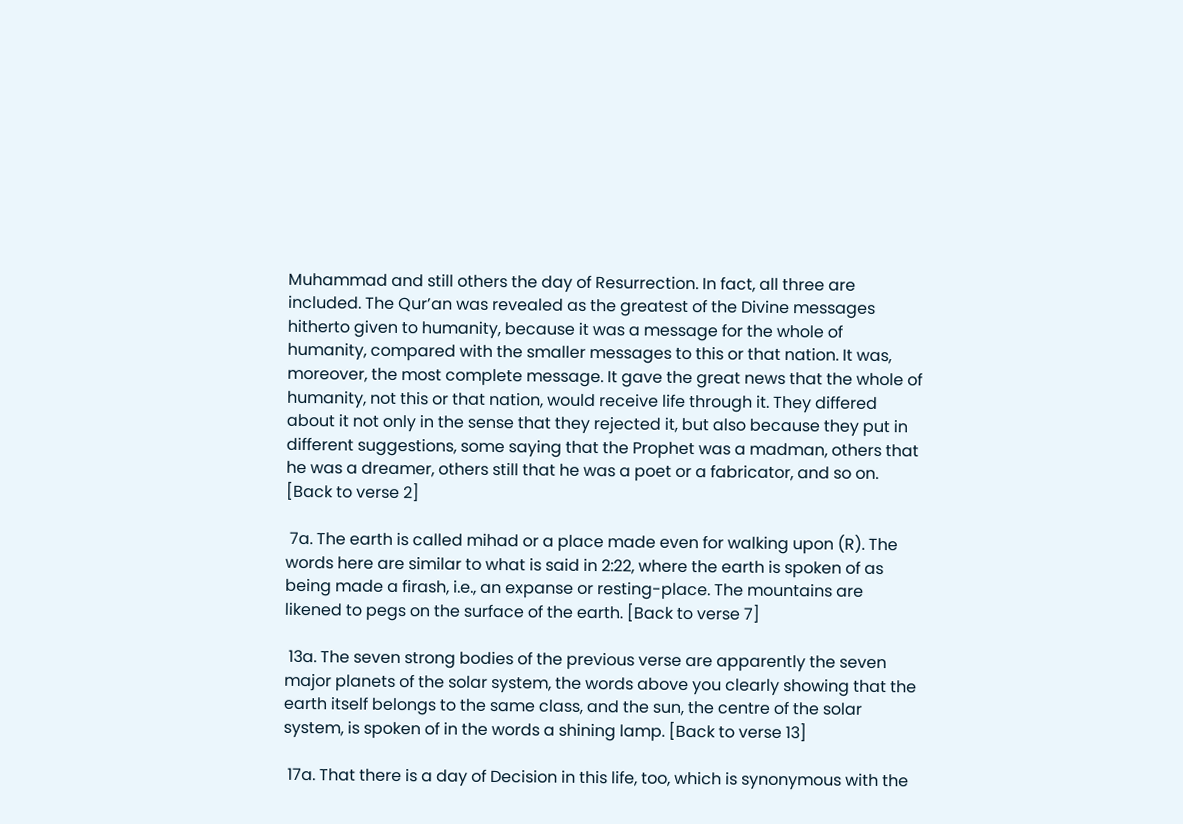Muhammad and still others the day of Resurrection. In fact, all three are included. The Qur’an was revealed as the greatest of the Divine messages hitherto given to humanity, because it was a message for the whole of humanity, compared with the smaller messages to this or that nation. It was, moreover, the most complete message. It gave the great news that the whole of humanity, not this or that nation, would receive life through it. They differed about it not only in the sense that they rejected it, but also because they put in different suggestions, some saying that the Prophet was a madman, others that he was a dreamer, others still that he was a poet or a fabricator, and so on. [Back to verse 2]

 7a. The earth is called mihad or a place made even for walking upon (R). The words here are similar to what is said in 2:22, where the earth is spoken of as being made a firash, i.e., an expanse or resting-place. The mountains are likened to pegs on the surface of the earth. [Back to verse 7]

 13a. The seven strong bodies of the previous verse are apparently the seven major planets of the solar system, the words above you clearly showing that the earth itself belongs to the same class, and the sun, the centre of the solar system, is spoken of in the words a shining lamp. [Back to verse 13]

 17a. That there is a day of Decision in this life, too, which is synonymous with the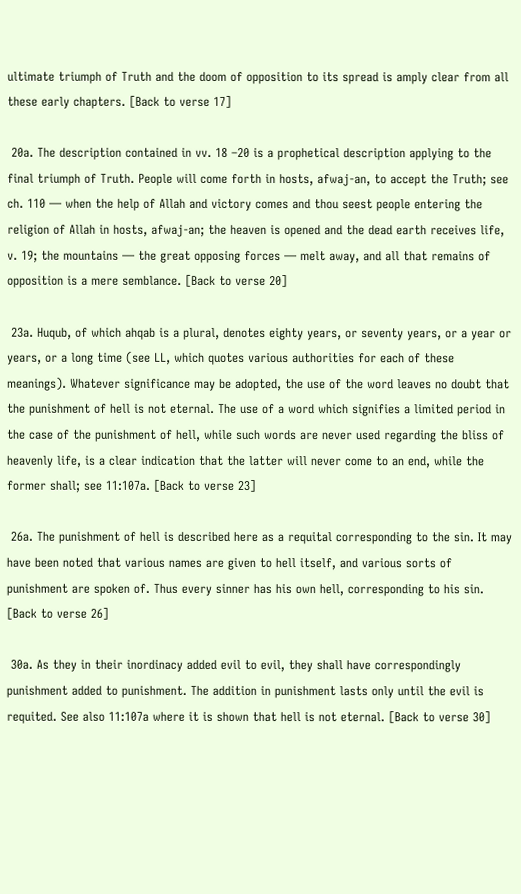ultimate triumph of Truth and the doom of opposition to its spread is amply clear from all these early chapters. [Back to verse 17]

 20a. The description contained in vv. 18 –20 is a prophetical description applying to the final triumph of Truth. People will come forth in hosts, afwaj-an, to accept the Truth; see ch. 110 — when the help of Allah and victory comes and thou seest people entering the religion of Allah in hosts, afwaj-an; the heaven is opened and the dead earth receives life, v. 19; the mountains — the great opposing forces — melt away, and all that remains of opposition is a mere semblance. [Back to verse 20]

 23a. Huqub, of which ahqab is a plural, denotes eighty years, or seventy years, or a year or years, or a long time (see LL, which quotes various authorities for each of these meanings). Whatever significance may be adopted, the use of the word leaves no doubt that the punishment of hell is not eternal. The use of a word which signifies a limited period in the case of the punishment of hell, while such words are never used regarding the bliss of heavenly life, is a clear indication that the latter will never come to an end, while the former shall; see 11:107a. [Back to verse 23]

 26a. The punishment of hell is described here as a requital corresponding to the sin. It may have been noted that various names are given to hell itself, and various sorts of punishment are spoken of. Thus every sinner has his own hell, corresponding to his sin. [Back to verse 26]

 30a. As they in their inordinacy added evil to evil, they shall have correspondingly punishment added to punishment. The addition in punishment lasts only until the evil is requited. See also 11:107a where it is shown that hell is not eternal. [Back to verse 30]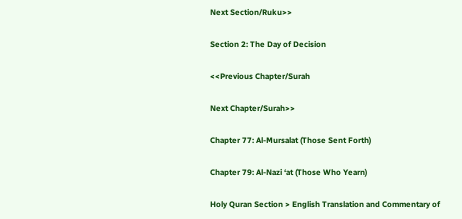Next Section/Ruku>>

Section 2: The Day of Decision

<<Previous Chapter/Surah

Next Chapter/Surah>>

Chapter 77: Al-Mursalat (Those Sent Forth)

Chapter 79: Al-Nazi ‘at (Those Who Yearn)

Holy Quran Section > English Translation and Commentary of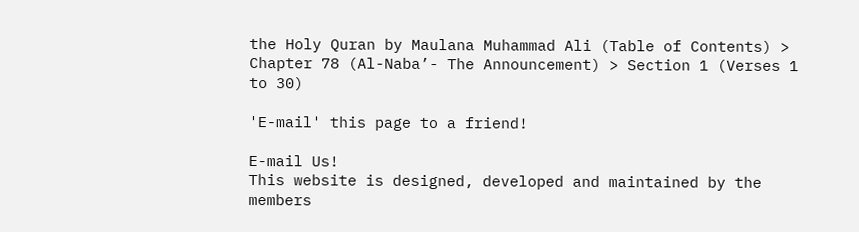the Holy Quran by Maulana Muhammad Ali (Table of Contents) > Chapter 78 (Al-Naba’- The Announcement) > Section 1 (Verses 1 to 30)

'E-mail' this page to a friend!

E-mail Us!
This website is designed, developed and maintained by the members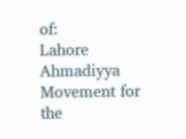of:
Lahore Ahmadiyya Movement for the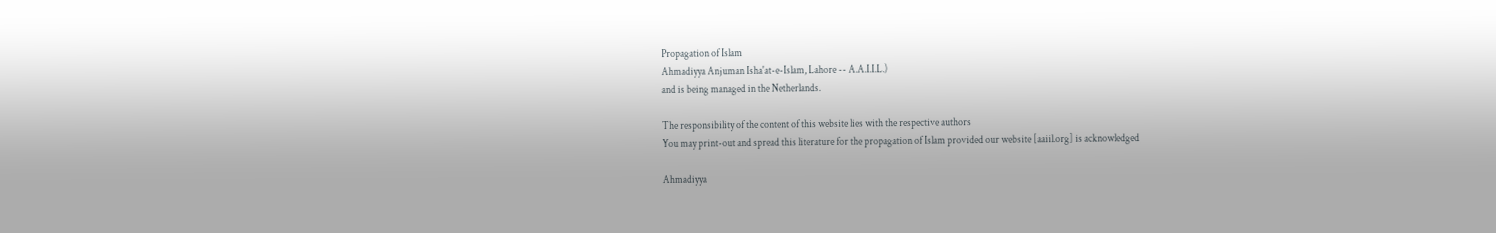Propagation of Islam
Ahmadiyya Anjuman Isha'at-e-Islam, Lahore -- A.A.I.I.L.)
and is being managed in the Netherlands.

The responsibility of the content of this website lies with the respective authors
You may print-out and spread this literature for the propagation of Islam provided our website [aaiil.org] is acknowledged

Ahmadiyya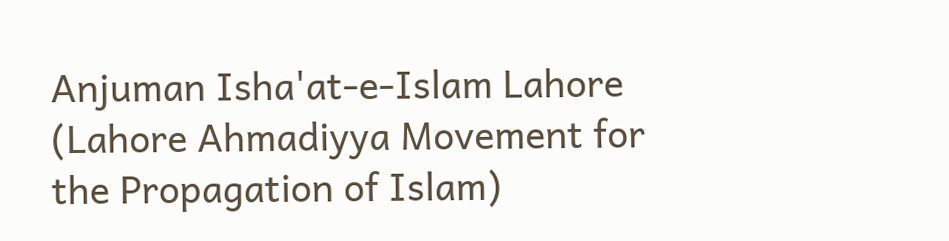Anjuman Isha'at-e-Islam Lahore (Lahore Ahmadiyya Movement for the Propagation of Islam)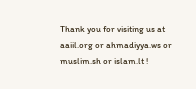Thank you for visiting us at aaiil.org or ahmadiyya.ws or muslim.sh or islam.lt !